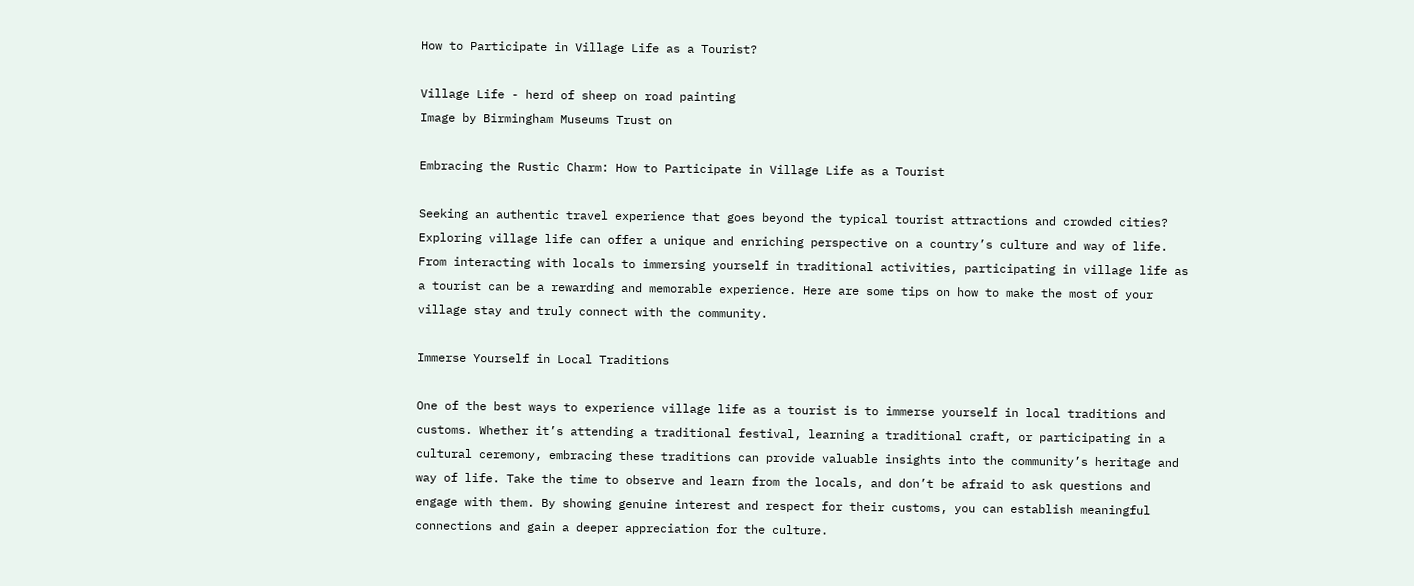How to Participate in Village Life as a Tourist?

Village Life - herd of sheep on road painting
Image by Birmingham Museums Trust on

Embracing the Rustic Charm: How to Participate in Village Life as a Tourist

Seeking an authentic travel experience that goes beyond the typical tourist attractions and crowded cities? Exploring village life can offer a unique and enriching perspective on a country’s culture and way of life. From interacting with locals to immersing yourself in traditional activities, participating in village life as a tourist can be a rewarding and memorable experience. Here are some tips on how to make the most of your village stay and truly connect with the community.

Immerse Yourself in Local Traditions

One of the best ways to experience village life as a tourist is to immerse yourself in local traditions and customs. Whether it’s attending a traditional festival, learning a traditional craft, or participating in a cultural ceremony, embracing these traditions can provide valuable insights into the community’s heritage and way of life. Take the time to observe and learn from the locals, and don’t be afraid to ask questions and engage with them. By showing genuine interest and respect for their customs, you can establish meaningful connections and gain a deeper appreciation for the culture.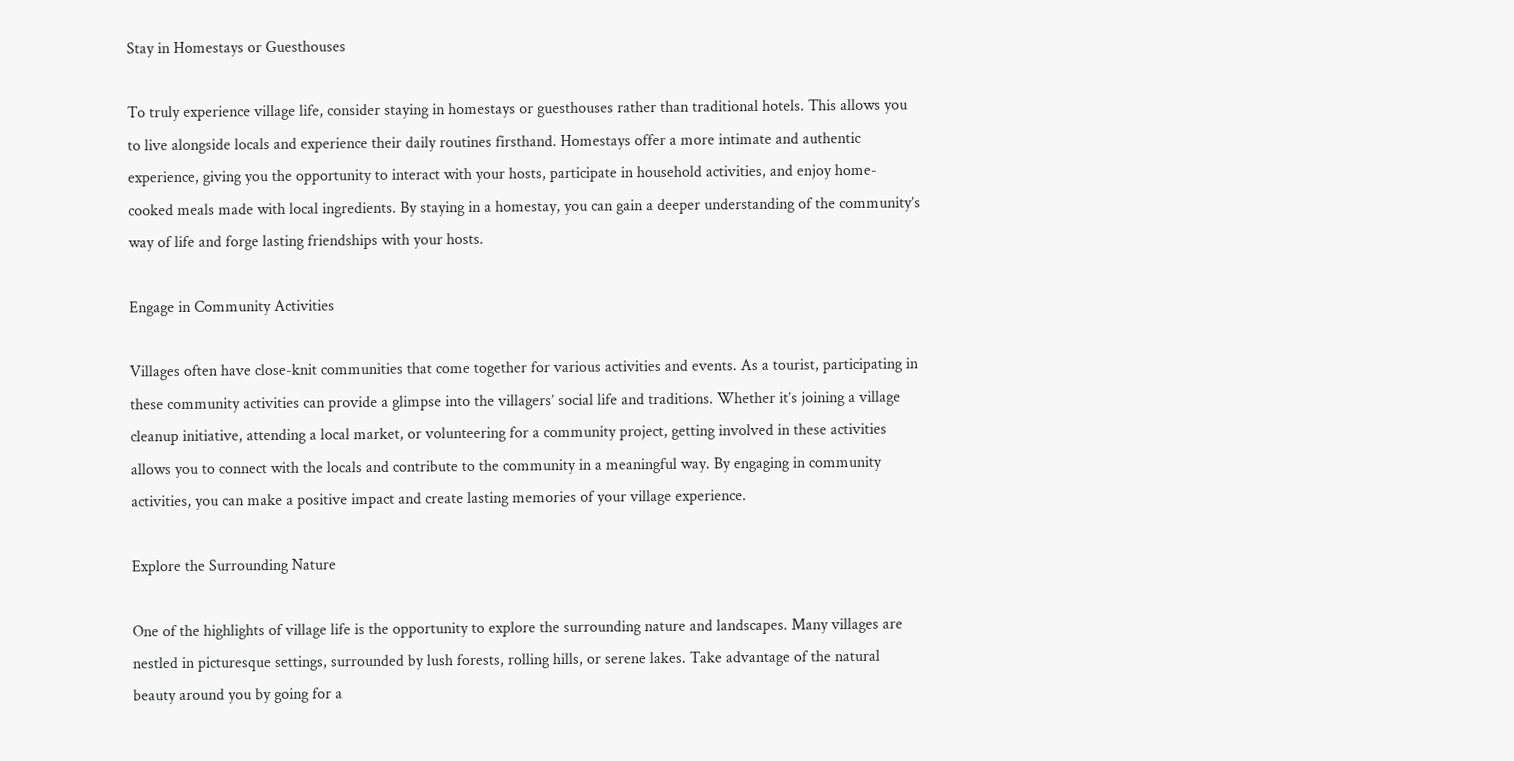Stay in Homestays or Guesthouses

To truly experience village life, consider staying in homestays or guesthouses rather than traditional hotels. This allows you to live alongside locals and experience their daily routines firsthand. Homestays offer a more intimate and authentic experience, giving you the opportunity to interact with your hosts, participate in household activities, and enjoy home-cooked meals made with local ingredients. By staying in a homestay, you can gain a deeper understanding of the community’s way of life and forge lasting friendships with your hosts.

Engage in Community Activities

Villages often have close-knit communities that come together for various activities and events. As a tourist, participating in these community activities can provide a glimpse into the villagers’ social life and traditions. Whether it’s joining a village cleanup initiative, attending a local market, or volunteering for a community project, getting involved in these activities allows you to connect with the locals and contribute to the community in a meaningful way. By engaging in community activities, you can make a positive impact and create lasting memories of your village experience.

Explore the Surrounding Nature

One of the highlights of village life is the opportunity to explore the surrounding nature and landscapes. Many villages are nestled in picturesque settings, surrounded by lush forests, rolling hills, or serene lakes. Take advantage of the natural beauty around you by going for a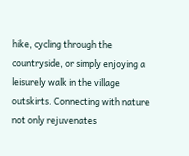hike, cycling through the countryside, or simply enjoying a leisurely walk in the village outskirts. Connecting with nature not only rejuvenates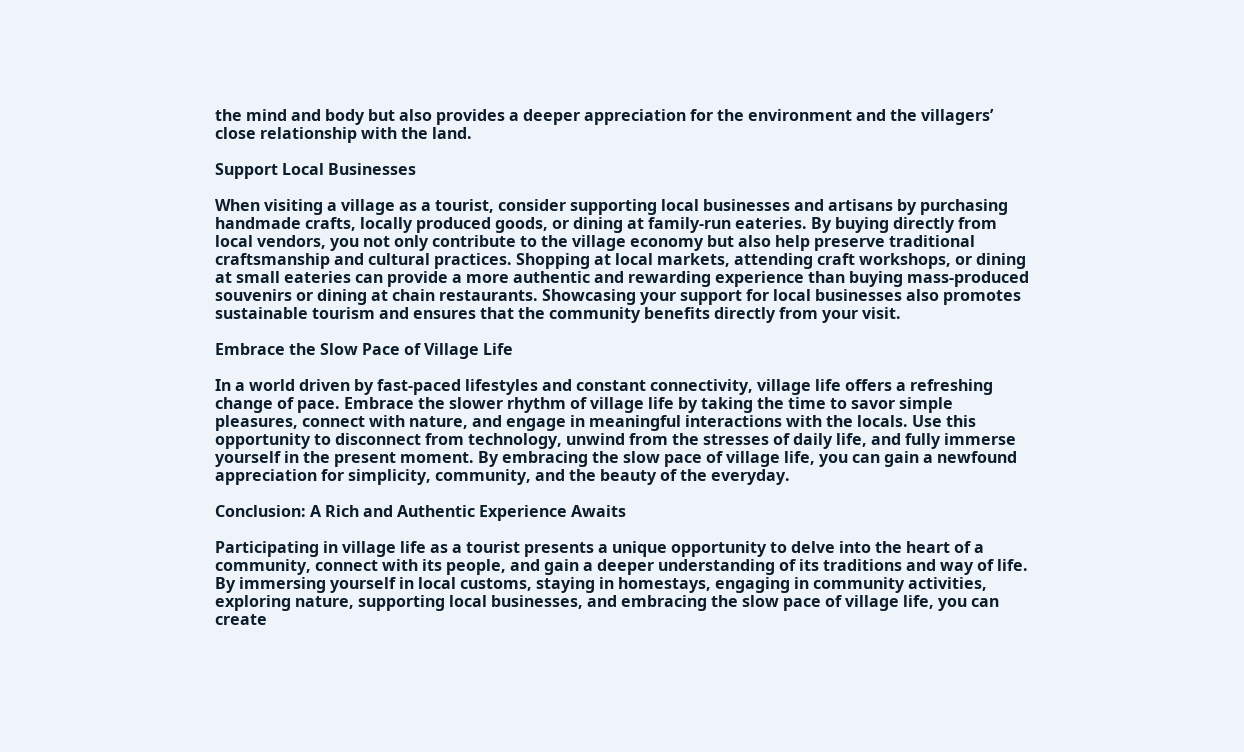the mind and body but also provides a deeper appreciation for the environment and the villagers’ close relationship with the land.

Support Local Businesses

When visiting a village as a tourist, consider supporting local businesses and artisans by purchasing handmade crafts, locally produced goods, or dining at family-run eateries. By buying directly from local vendors, you not only contribute to the village economy but also help preserve traditional craftsmanship and cultural practices. Shopping at local markets, attending craft workshops, or dining at small eateries can provide a more authentic and rewarding experience than buying mass-produced souvenirs or dining at chain restaurants. Showcasing your support for local businesses also promotes sustainable tourism and ensures that the community benefits directly from your visit.

Embrace the Slow Pace of Village Life

In a world driven by fast-paced lifestyles and constant connectivity, village life offers a refreshing change of pace. Embrace the slower rhythm of village life by taking the time to savor simple pleasures, connect with nature, and engage in meaningful interactions with the locals. Use this opportunity to disconnect from technology, unwind from the stresses of daily life, and fully immerse yourself in the present moment. By embracing the slow pace of village life, you can gain a newfound appreciation for simplicity, community, and the beauty of the everyday.

Conclusion: A Rich and Authentic Experience Awaits

Participating in village life as a tourist presents a unique opportunity to delve into the heart of a community, connect with its people, and gain a deeper understanding of its traditions and way of life. By immersing yourself in local customs, staying in homestays, engaging in community activities, exploring nature, supporting local businesses, and embracing the slow pace of village life, you can create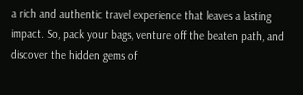a rich and authentic travel experience that leaves a lasting impact. So, pack your bags, venture off the beaten path, and discover the hidden gems of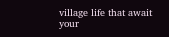village life that await your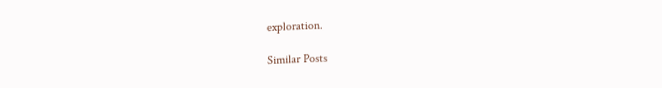exploration.

Similar Posts